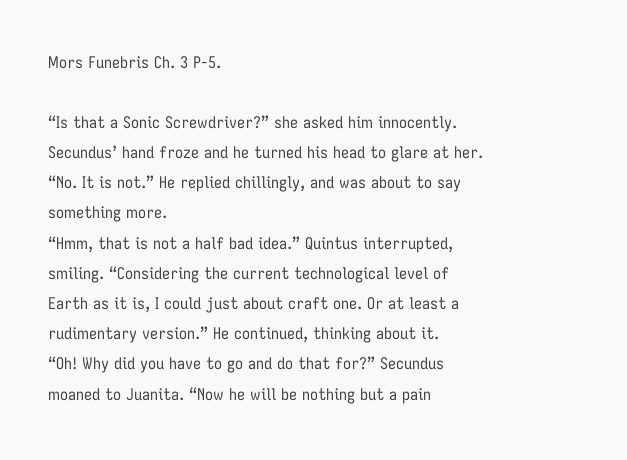Mors Funebris Ch. 3 P-5.

“Is that a Sonic Screwdriver?” she asked him innocently. Secundus’ hand froze and he turned his head to glare at her.
“No. It is not.” He replied chillingly, and was about to say something more.
“Hmm, that is not a half bad idea.” Quintus interrupted, smiling. “Considering the current technological level of Earth as it is, I could just about craft one. Or at least a rudimentary version.” He continued, thinking about it.
“Oh! Why did you have to go and do that for?” Secundus moaned to Juanita. “Now he will be nothing but a pain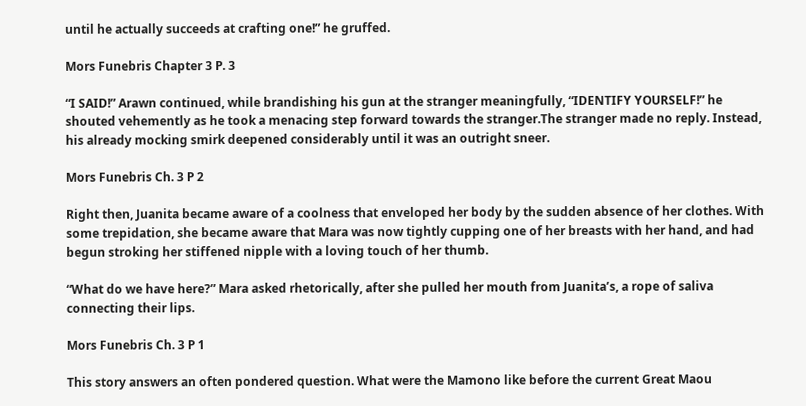until he actually succeeds at crafting one!” he gruffed.

Mors Funebris Chapter 3 P. 3

“I SAID!” Arawn continued, while brandishing his gun at the stranger meaningfully, “IDENTIFY YOURSELF!” he shouted vehemently as he took a menacing step forward towards the stranger.The stranger made no reply. Instead, his already mocking smirk deepened considerably until it was an outright sneer.

Mors Funebris Ch. 3 P 2

Right then, Juanita became aware of a coolness that enveloped her body by the sudden absence of her clothes. With some trepidation, she became aware that Mara was now tightly cupping one of her breasts with her hand, and had begun stroking her stiffened nipple with a loving touch of her thumb.

“What do we have here?” Mara asked rhetorically, after she pulled her mouth from Juanita’s, a rope of saliva connecting their lips.

Mors Funebris Ch. 3 P 1

This story answers an often pondered question. What were the Mamono like before the current Great Maou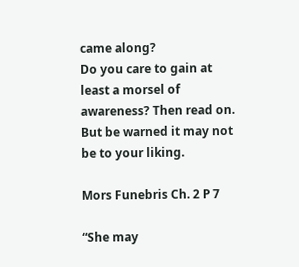came along?
Do you care to gain at least a morsel of awareness? Then read on. But be warned it may not be to your liking.

Mors Funebris Ch. 2 P 7

“She may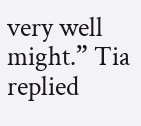very well might.” Tia replied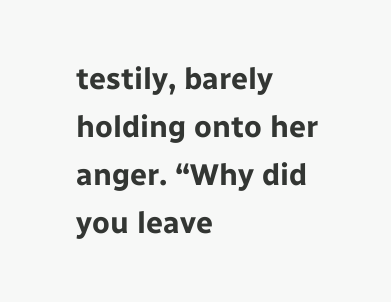testily, barely holding onto her anger. “Why did you leave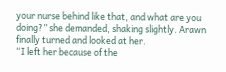your nurse behind like that, and what are you doing?” she demanded, shaking slightly. Arawn finally turned and looked at her.
“I left her because of the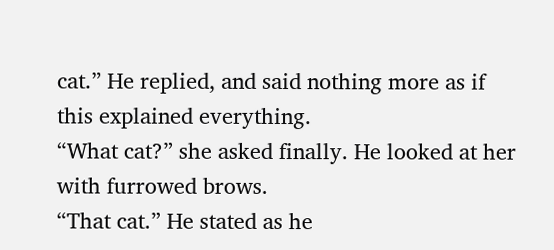cat.” He replied, and said nothing more as if this explained everything.
“What cat?” she asked finally. He looked at her with furrowed brows.
“That cat.” He stated as he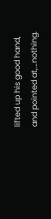lifted up his good hand, and pointed at,…nothing.